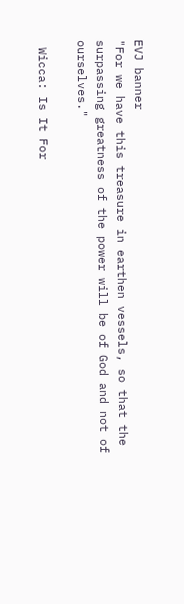EVJ banner
"For we have this treasure in earthen vessels, so that the surpassing greatness of the power will be of God and not of ourselves."

 Wicca: Is It For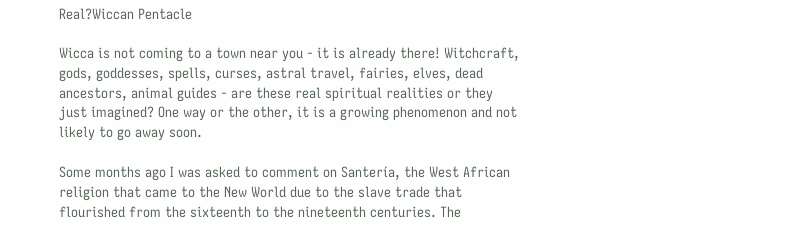Real?Wiccan Pentacle

Wicca is not coming to a town near you - it is already there! Witchcraft, gods, goddesses, spells, curses, astral travel, fairies, elves, dead ancestors, animal guides - are these real spiritual realities or they just imagined? One way or the other, it is a growing phenomenon and not likely to go away soon.

Some months ago I was asked to comment on Santería, the West African religion that came to the New World due to the slave trade that flourished from the sixteenth to the nineteenth centuries. The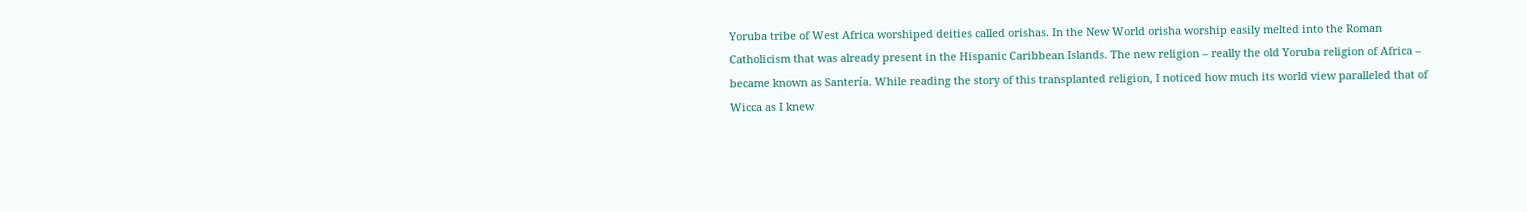Yoruba tribe of West Africa worshiped deities called orishas. In the New World orisha worship easily melted into the Roman Catholicism that was already present in the Hispanic Caribbean Islands. The new religion – really the old Yoruba religion of Africa – became known as Santería. While reading the story of this transplanted religion, I noticed how much its world view paralleled that of Wicca as I knew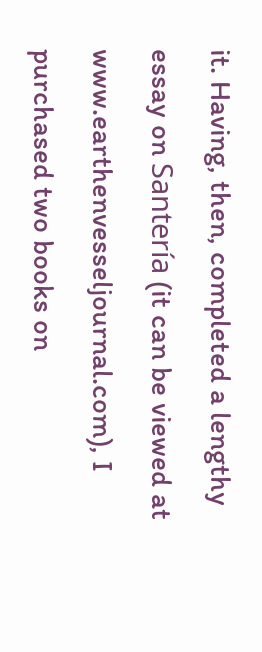it. Having, then, completed a lengthy essay on Santería (it can be viewed at www.earthenvesseljournal.com), I purchased two books on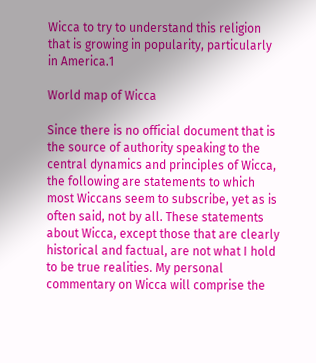Wicca to try to understand this religion that is growing in popularity, particularly in America.1

World map of Wicca

Since there is no official document that is the source of authority speaking to the central dynamics and principles of Wicca, the following are statements to which most Wiccans seem to subscribe, yet as is often said, not by all. These statements about Wicca, except those that are clearly historical and factual, are not what I hold to be true realities. My personal commentary on Wicca will comprise the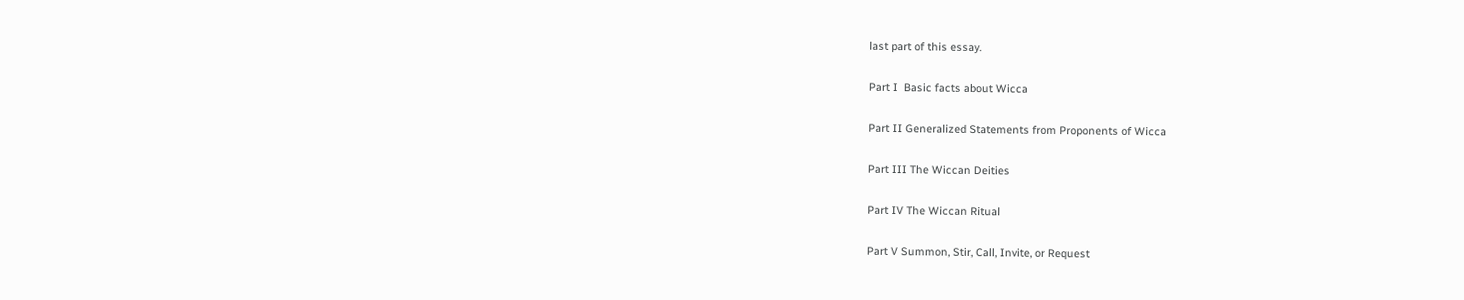last part of this essay.

Part I  Basic facts about Wicca

Part II Generalized Statements from Proponents of Wicca

Part III The Wiccan Deities

Part IV The Wiccan Ritual

Part V Summon, Stir, Call, Invite, or Request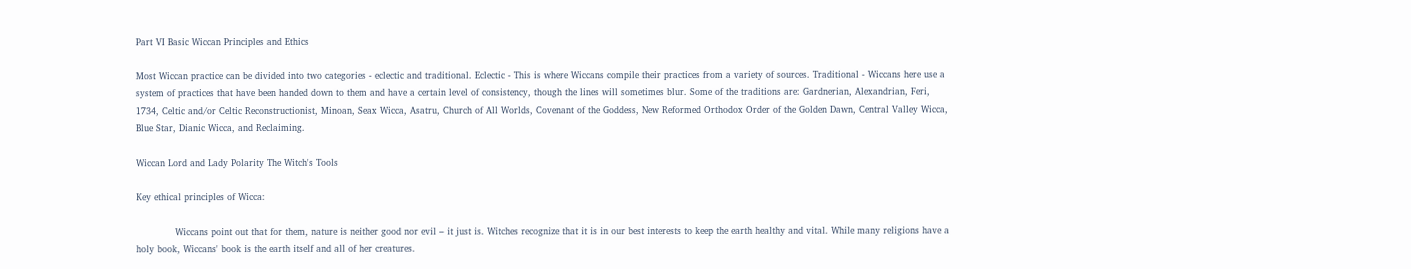Part VI Basic Wiccan Principles and Ethics

Most Wiccan practice can be divided into two categories - eclectic and traditional. Eclectic - This is where Wiccans compile their practices from a variety of sources. Traditional - Wiccans here use a system of practices that have been handed down to them and have a certain level of consistency, though the lines will sometimes blur. Some of the traditions are: Gardnerian, Alexandrian, Feri, 1734, Celtic and/or Celtic Reconstructionist, Minoan, Seax Wicca, Asatru, Church of All Worlds, Covenant of the Goddess, New Reformed Orthodox Order of the Golden Dawn, Central Valley Wicca, Blue Star, Dianic Wicca, and Reclaiming.

Wiccan Lord and Lady Polarity The Witch's Tools

Key ethical principles of Wicca:

             Wiccans point out that for them, nature is neither good nor evil – it just is. Witches recognize that it is in our best interests to keep the earth healthy and vital. While many religions have a holy book, Wiccans' book is the earth itself and all of her creatures.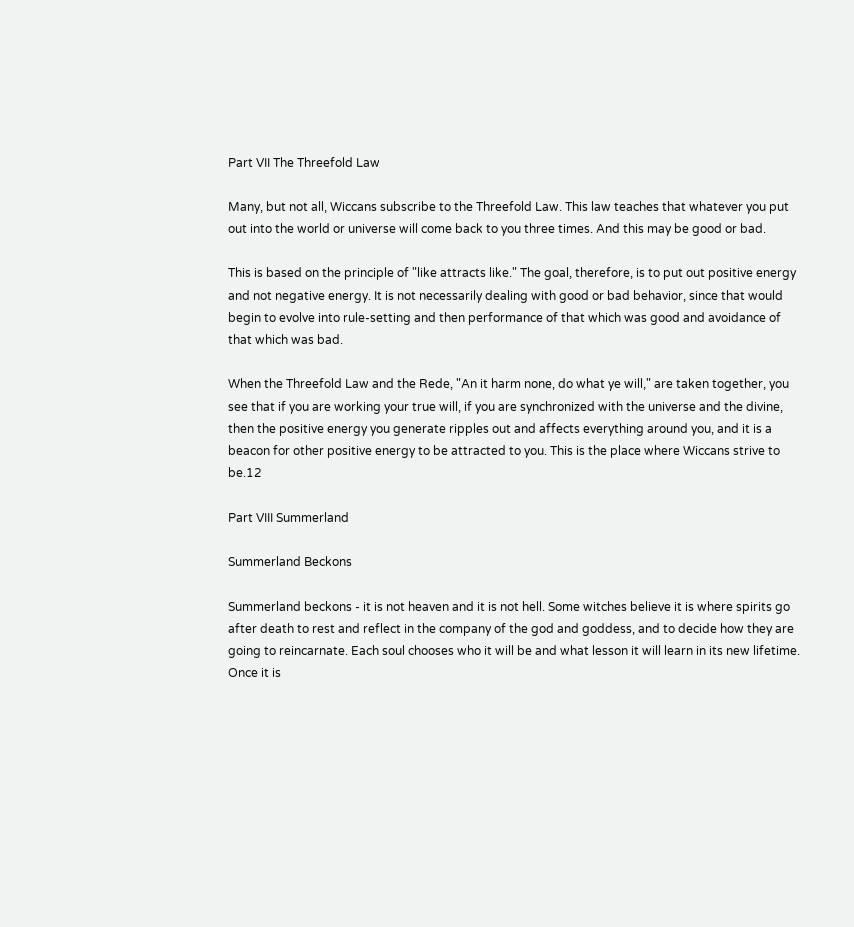Part VII The Threefold Law

Many, but not all, Wiccans subscribe to the Threefold Law. This law teaches that whatever you put out into the world or universe will come back to you three times. And this may be good or bad.

This is based on the principle of "like attracts like." The goal, therefore, is to put out positive energy and not negative energy. It is not necessarily dealing with good or bad behavior, since that would begin to evolve into rule-setting and then performance of that which was good and avoidance of that which was bad.

When the Threefold Law and the Rede, "An it harm none, do what ye will," are taken together, you see that if you are working your true will, if you are synchronized with the universe and the divine, then the positive energy you generate ripples out and affects everything around you, and it is a beacon for other positive energy to be attracted to you. This is the place where Wiccans strive to be.12

Part VIII Summerland

Summerland Beckons

Summerland beckons - it is not heaven and it is not hell. Some witches believe it is where spirits go after death to rest and reflect in the company of the god and goddess, and to decide how they are going to reincarnate. Each soul chooses who it will be and what lesson it will learn in its new lifetime. Once it is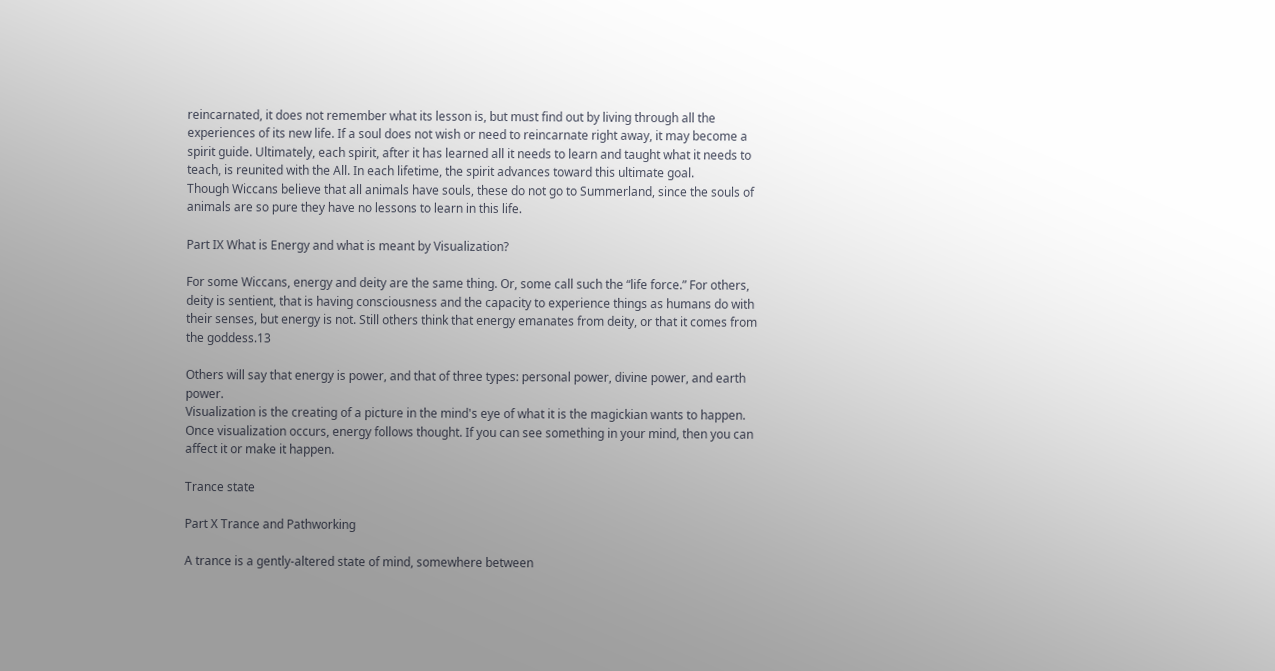reincarnated, it does not remember what its lesson is, but must find out by living through all the experiences of its new life. If a soul does not wish or need to reincarnate right away, it may become a spirit guide. Ultimately, each spirit, after it has learned all it needs to learn and taught what it needs to teach, is reunited with the All. In each lifetime, the spirit advances toward this ultimate goal.
Though Wiccans believe that all animals have souls, these do not go to Summerland, since the souls of animals are so pure they have no lessons to learn in this life.

Part IX What is Energy and what is meant by Visualization?

For some Wiccans, energy and deity are the same thing. Or, some call such the “life force.” For others, deity is sentient, that is having consciousness and the capacity to experience things as humans do with their senses, but energy is not. Still others think that energy emanates from deity, or that it comes from the goddess.13

Others will say that energy is power, and that of three types: personal power, divine power, and earth power.
Visualization is the creating of a picture in the mind's eye of what it is the magickian wants to happen. Once visualization occurs, energy follows thought. If you can see something in your mind, then you can affect it or make it happen.

Trance state

Part X Trance and Pathworking

A trance is a gently-altered state of mind, somewhere between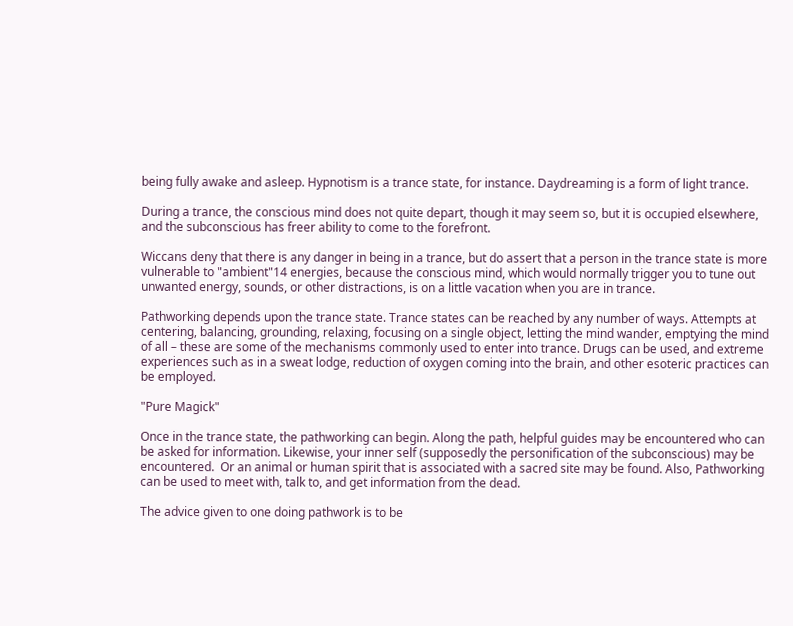being fully awake and asleep. Hypnotism is a trance state, for instance. Daydreaming is a form of light trance.

During a trance, the conscious mind does not quite depart, though it may seem so, but it is occupied elsewhere, and the subconscious has freer ability to come to the forefront.

Wiccans deny that there is any danger in being in a trance, but do assert that a person in the trance state is more vulnerable to "ambient"14 energies, because the conscious mind, which would normally trigger you to tune out unwanted energy, sounds, or other distractions, is on a little vacation when you are in trance.

Pathworking depends upon the trance state. Trance states can be reached by any number of ways. Attempts at centering, balancing, grounding, relaxing, focusing on a single object, letting the mind wander, emptying the mind of all – these are some of the mechanisms commonly used to enter into trance. Drugs can be used, and extreme experiences such as in a sweat lodge, reduction of oxygen coming into the brain, and other esoteric practices can be employed.

"Pure Magick"

Once in the trance state, the pathworking can begin. Along the path, helpful guides may be encountered who can be asked for information. Likewise, your inner self (supposedly the personification of the subconscious) may be encountered.  Or an animal or human spirit that is associated with a sacred site may be found. Also, Pathworking can be used to meet with, talk to, and get information from the dead.

The advice given to one doing pathwork is to be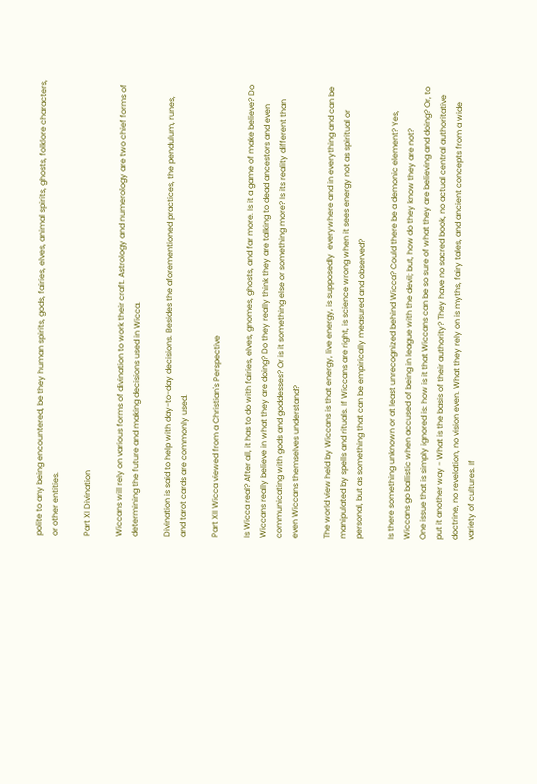polite to any being encountered, be they human spirits, gods, fairies, elves, animal spirits, ghosts, folklore characters, or other entities.

Part XI Divination

Wiccans will rely on various forms of divination to work their craft. Astrology and numerology are two chief forms of determining the future and making decisions used in Wicca.

Divination is said to help with day-to-day decisions. Besides the aforementioned practices, the pendulum, runes, and tarot cards are commonly used.

Part XII Wicca viewed from a Christian's Perspective

Is Wicca real? After all, it has to do with fairies, elves, gnomes, ghosts, and far more. Is it a game of make believe? Do Wiccans really believe in what they are doing? Do they really think they are talking to dead ancestors and even communicating with gods and goddesses? Or is it something else or something more? Is its reality different than even Wiccans themselves understand?

The world view held by Wiccans is that energy, live energy, is supposedly  everywhere and in everything and can be manipulated by spells and rituals. If Wiccans are right, is science wrong when it sees energy not as spiritual or personal, but as something that can be empirically measured and observed?

Is there something unknown or at least unrecognized behind Wicca? Could there be a demonic element? Yes, Wiccans go ballistic when accused of being in league with the devil; but, how do they know they are not?
One issue that is simply ignored is: how is it that Wiccans can be so sure of what they are believing and doing? Or, to put it another way - What is the basis of their authority? They have no sacred book, no actual central authoritative doctrine, no revelation, no vision even. What they rely on is myths, fairy tales, and ancient concepts from a wide variety of cultures. If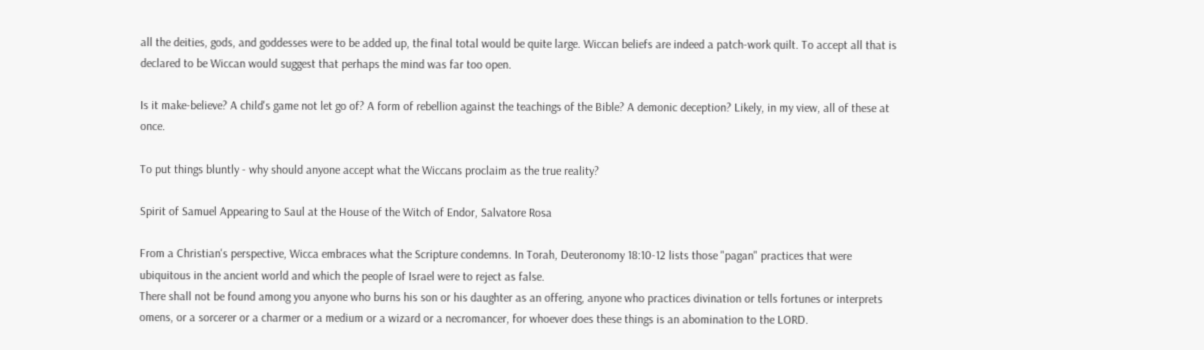all the deities, gods, and goddesses were to be added up, the final total would be quite large. Wiccan beliefs are indeed a patch-work quilt. To accept all that is declared to be Wiccan would suggest that perhaps the mind was far too open.

Is it make-believe? A child's game not let go of? A form of rebellion against the teachings of the Bible? A demonic deception? Likely, in my view, all of these at once.

To put things bluntly - why should anyone accept what the Wiccans proclaim as the true reality?

Spirit of Samuel Appearing to Saul at the House of the Witch of Endor, Salvatore Rosa

From a Christian's perspective, Wicca embraces what the Scripture condemns. In Torah, Deuteronomy 18:10-12 lists those "pagan" practices that were ubiquitous in the ancient world and which the people of Israel were to reject as false.
There shall not be found among you anyone who burns his son or his daughter as an offering, anyone who practices divination or tells fortunes or interprets omens, or a sorcerer or a charmer or a medium or a wizard or a necromancer, for whoever does these things is an abomination to the LORD.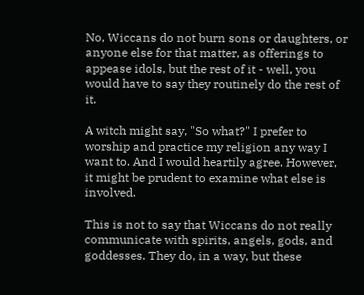No, Wiccans do not burn sons or daughters, or anyone else for that matter, as offerings to appease idols, but the rest of it - well, you would have to say they routinely do the rest of it.

A witch might say, "So what?" I prefer to worship and practice my religion any way I want to. And I would heartily agree. However, it might be prudent to examine what else is involved.

This is not to say that Wiccans do not really communicate with spirits, angels, gods, and goddesses. They do, in a way, but these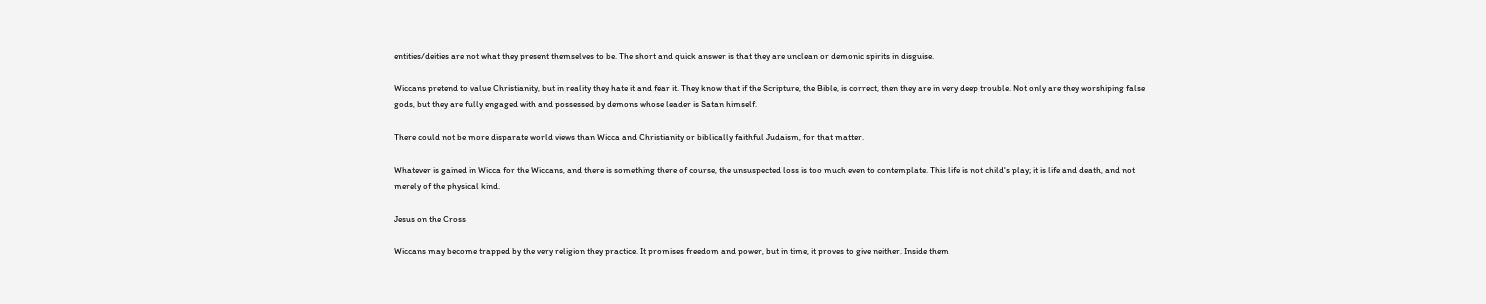entities/deities are not what they present themselves to be. The short and quick answer is that they are unclean or demonic spirits in disguise.

Wiccans pretend to value Christianity, but in reality they hate it and fear it. They know that if the Scripture, the Bible, is correct, then they are in very deep trouble. Not only are they worshiping false gods, but they are fully engaged with and possessed by demons whose leader is Satan himself.

There could not be more disparate world views than Wicca and Christianity or biblically faithful Judaism, for that matter.

Whatever is gained in Wicca for the Wiccans, and there is something there of course, the unsuspected loss is too much even to contemplate. This life is not child's play; it is life and death, and not merely of the physical kind.

Jesus on the Cross

Wiccans may become trapped by the very religion they practice. It promises freedom and power, but in time, it proves to give neither. Inside them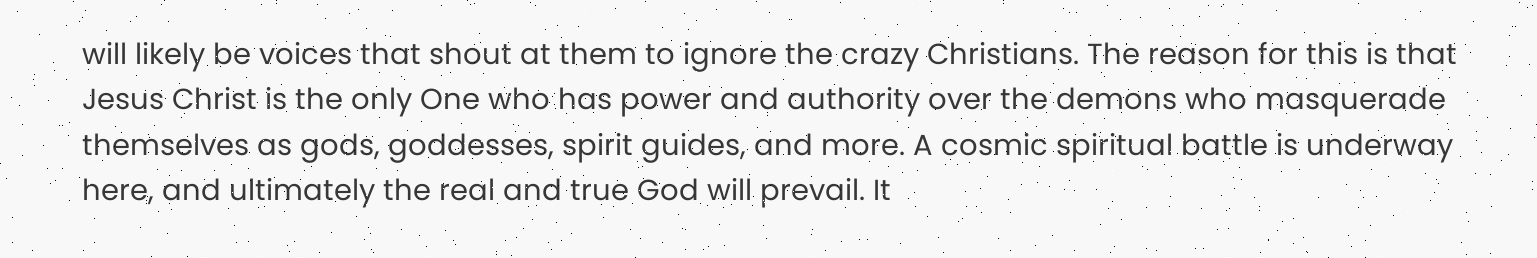will likely be voices that shout at them to ignore the crazy Christians. The reason for this is that Jesus Christ is the only One who has power and authority over the demons who masquerade themselves as gods, goddesses, spirit guides, and more. A cosmic spiritual battle is underway here, and ultimately the real and true God will prevail. It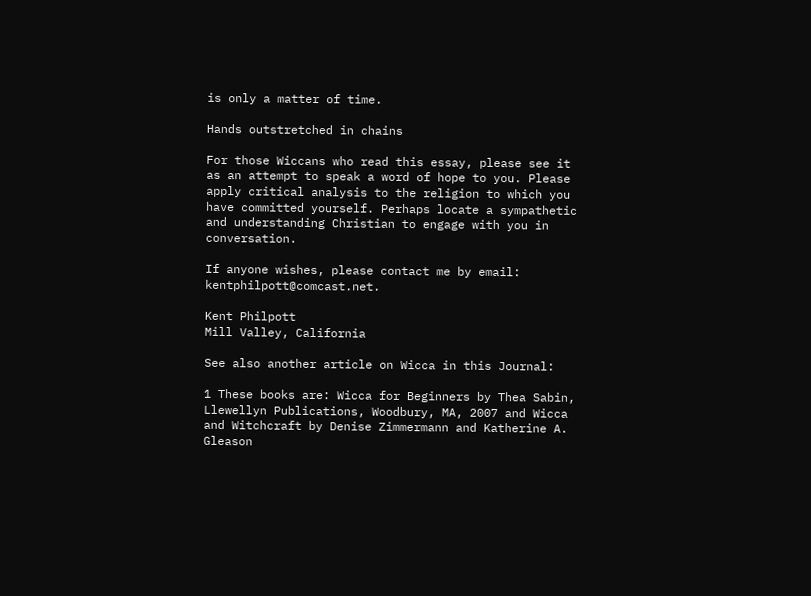is only a matter of time.

Hands outstretched in chains

For those Wiccans who read this essay, please see it as an attempt to speak a word of hope to you. Please apply critical analysis to the religion to which you have committed yourself. Perhaps locate a sympathetic and understanding Christian to engage with you in conversation.

If anyone wishes, please contact me by email: kentphilpott@comcast.net.

Kent Philpott
Mill Valley, California

See also another article on Wicca in this Journal:

1 These books are: Wicca for Beginners by Thea Sabin, Llewellyn Publications, Woodbury, MA, 2007 and Wicca and Witchcraft by Denise Zimmermann and Katherine A. Gleason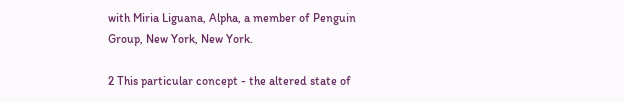with Miria Liguana, Alpha, a member of Penguin Group, New York, New York.

2 This particular concept - the altered state of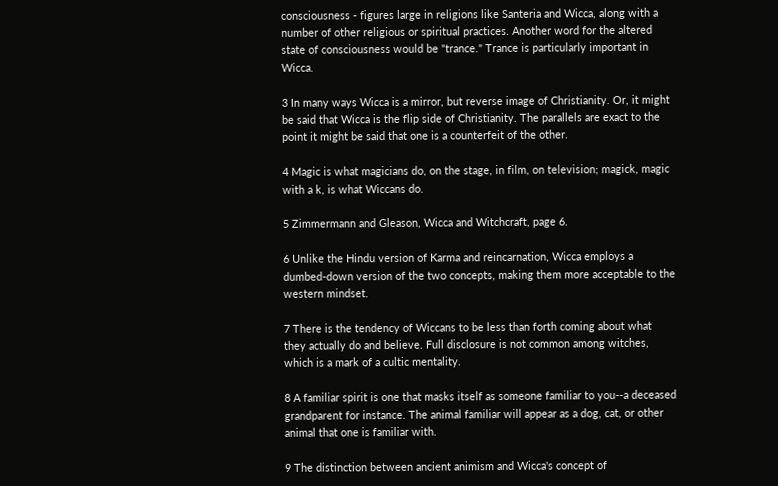consciousness - figures large in religions like Santeria and Wicca, along with a number of other religious or spiritual practices. Another word for the altered state of consciousness would be "trance." Trance is particularly important in Wicca.

3 In many ways Wicca is a mirror, but reverse image of Christianity. Or, it might be said that Wicca is the flip side of Christianity. The parallels are exact to the point it might be said that one is a counterfeit of the other.

4 Magic is what magicians do, on the stage, in film, on television; magick, magic with a k, is what Wiccans do.

5 Zimmermann and Gleason, Wicca and Witchcraft, page 6.

6 Unlike the Hindu version of Karma and reincarnation, Wicca employs a dumbed-down version of the two concepts, making them more acceptable to the western mindset.

7 There is the tendency of Wiccans to be less than forth coming about what they actually do and believe. Full disclosure is not common among witches, which is a mark of a cultic mentality.

8 A familiar spirit is one that masks itself as someone familiar to you--a deceased grandparent for instance. The animal familiar will appear as a dog, cat, or other animal that one is familiar with.

9 The distinction between ancient animism and Wicca's concept of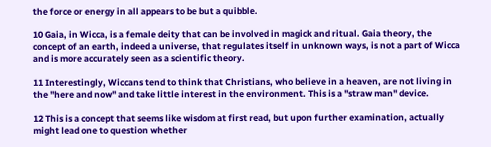the force or energy in all appears to be but a quibble.

10 Gaia, in Wicca, is a female deity that can be involved in magick and ritual. Gaia theory, the concept of an earth, indeed a universe, that regulates itself in unknown ways, is not a part of Wicca and is more accurately seen as a scientific theory.

11 Interestingly, Wiccans tend to think that Christians, who believe in a heaven, are not living in the "here and now" and take little interest in the environment. This is a "straw man" device.

12 This is a concept that seems like wisdom at first read, but upon further examination, actually might lead one to question whether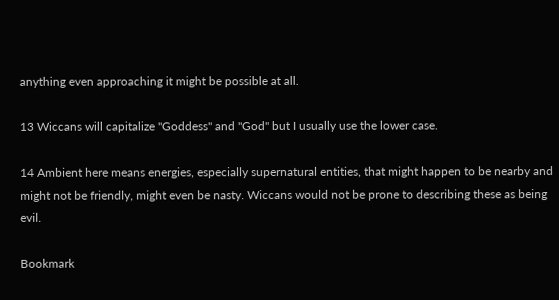anything even approaching it might be possible at all.

13 Wiccans will capitalize "Goddess" and "God" but I usually use the lower case.

14 Ambient here means energies, especially supernatural entities, that might happen to be nearby and might not be friendly, might even be nasty. Wiccans would not be prone to describing these as being evil.

Bookmark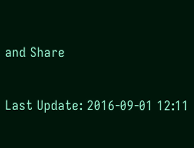and Share

Last Update: 2016-09-01 12:11